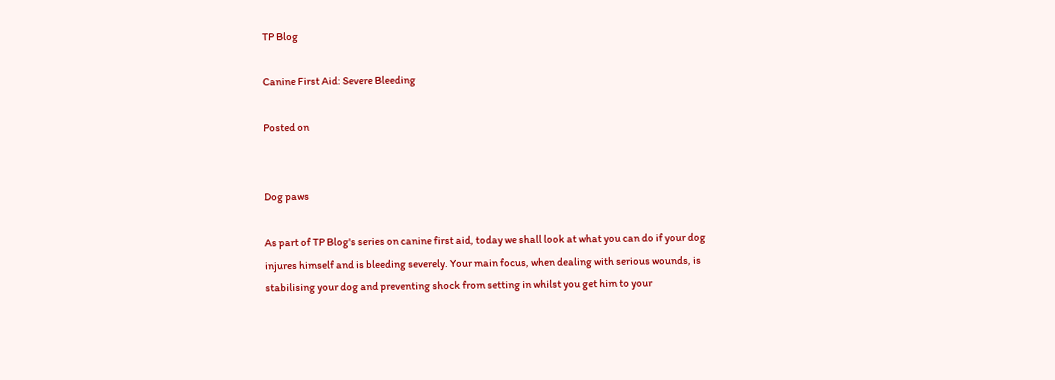TP Blog

Canine First Aid: Severe Bleeding

Posted on


Dog paws

As part of TP Blog's series on canine first aid, today we shall look at what you can do if your dog injures himself and is bleeding severely. Your main focus, when dealing with serious wounds, is stabilising your dog and preventing shock from setting in whilst you get him to your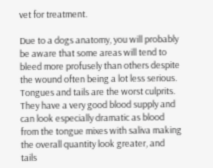vet for treatment.

Due to a dogs anatomy, you will probably be aware that some areas will tend to bleed more profusely than others despite the wound often being a lot less serious. Tongues and tails are the worst culprits. They have a very good blood supply and can look especially dramatic as blood from the tongue mixes with saliva making the overall quantity look greater, and tails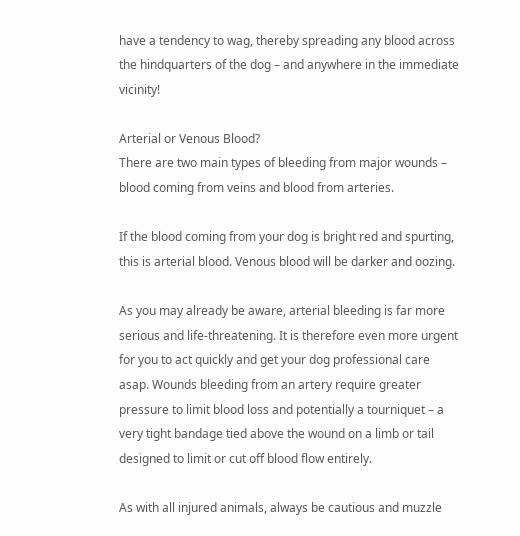have a tendency to wag, thereby spreading any blood across the hindquarters of the dog – and anywhere in the immediate vicinity!

Arterial or Venous Blood?
There are two main types of bleeding from major wounds – blood coming from veins and blood from arteries.

If the blood coming from your dog is bright red and spurting, this is arterial blood. Venous blood will be darker and oozing.

As you may already be aware, arterial bleeding is far more serious and life-threatening. It is therefore even more urgent for you to act quickly and get your dog professional care asap. Wounds bleeding from an artery require greater pressure to limit blood loss and potentially a tourniquet – a very tight bandage tied above the wound on a limb or tail designed to limit or cut off blood flow entirely.

As with all injured animals, always be cautious and muzzle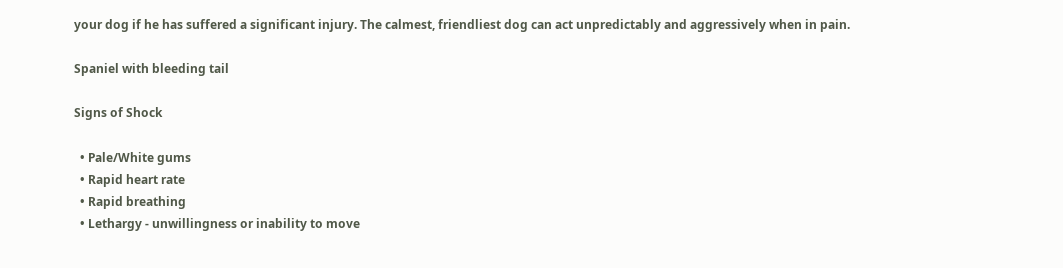your dog if he has suffered a significant injury. The calmest, friendliest dog can act unpredictably and aggressively when in pain.

Spaniel with bleeding tail

Signs of Shock

  • Pale/White gums
  • Rapid heart rate
  • Rapid breathing
  • Lethargy - unwillingness or inability to move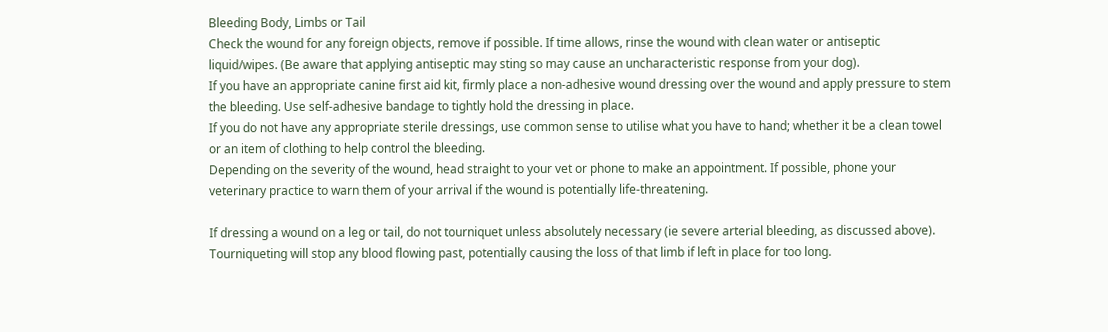Bleeding Body, Limbs or Tail
Check the wound for any foreign objects, remove if possible. If time allows, rinse the wound with clean water or antiseptic liquid/wipes. (Be aware that applying antiseptic may sting so may cause an uncharacteristic response from your dog).
If you have an appropriate canine first aid kit, firmly place a non-adhesive wound dressing over the wound and apply pressure to stem the bleeding. Use self-adhesive bandage to tightly hold the dressing in place.
If you do not have any appropriate sterile dressings, use common sense to utilise what you have to hand; whether it be a clean towel or an item of clothing to help control the bleeding.
Depending on the severity of the wound, head straight to your vet or phone to make an appointment. If possible, phone your veterinary practice to warn them of your arrival if the wound is potentially life-threatening.

If dressing a wound on a leg or tail, do not tourniquet unless absolutely necessary (ie severe arterial bleeding, as discussed above). Tourniqueting will stop any blood flowing past, potentially causing the loss of that limb if left in place for too long.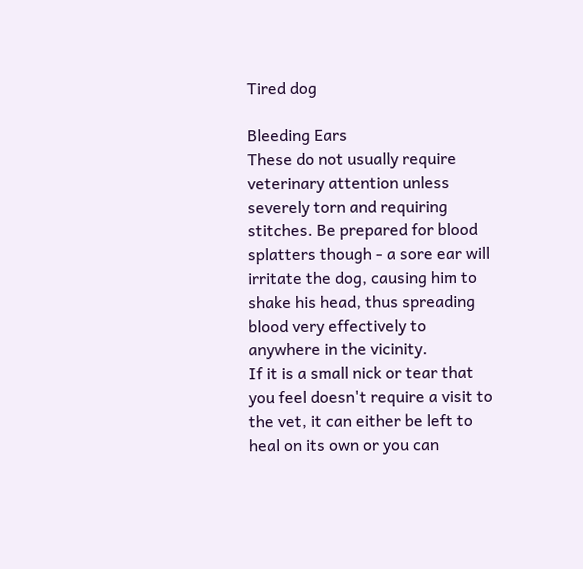Tired dog

Bleeding Ears
These do not usually require veterinary attention unless severely torn and requiring stitches. Be prepared for blood splatters though - a sore ear will irritate the dog, causing him to shake his head, thus spreading blood very effectively to anywhere in the vicinity.
If it is a small nick or tear that you feel doesn't require a visit to the vet, it can either be left to heal on its own or you can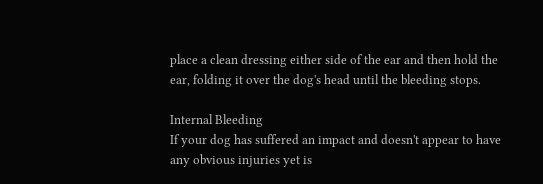place a clean dressing either side of the ear and then hold the ear, folding it over the dog's head until the bleeding stops.

Internal Bleeding
If your dog has suffered an impact and doesn't appear to have any obvious injuries yet is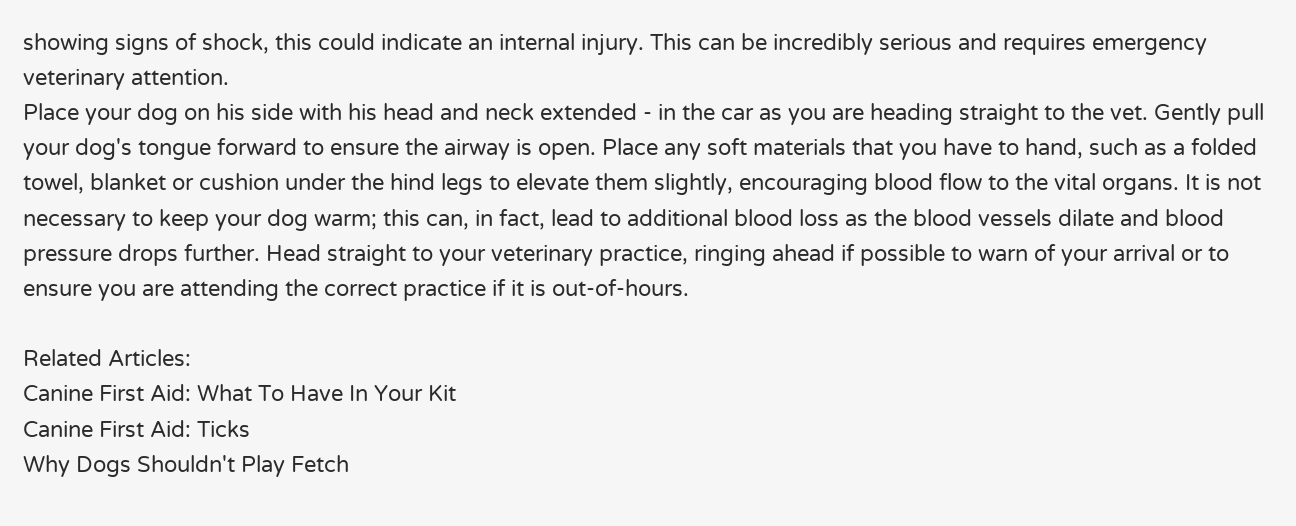showing signs of shock, this could indicate an internal injury. This can be incredibly serious and requires emergency veterinary attention.
Place your dog on his side with his head and neck extended - in the car as you are heading straight to the vet. Gently pull your dog's tongue forward to ensure the airway is open. Place any soft materials that you have to hand, such as a folded towel, blanket or cushion under the hind legs to elevate them slightly, encouraging blood flow to the vital organs. It is not necessary to keep your dog warm; this can, in fact, lead to additional blood loss as the blood vessels dilate and blood pressure drops further. Head straight to your veterinary practice, ringing ahead if possible to warn of your arrival or to ensure you are attending the correct practice if it is out-of-hours.

Related Articles:
Canine First Aid: What To Have In Your Kit
Canine First Aid: Ticks
Why Dogs Shouldn't Play Fetch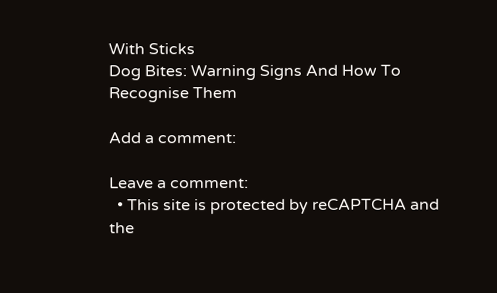With Sticks
Dog Bites: Warning Signs And How To Recognise Them

Add a comment:

Leave a comment:
  • This site is protected by reCAPTCHA and the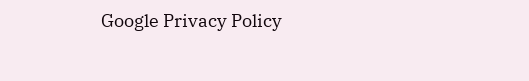Google Privacy Policy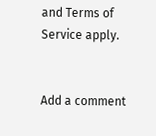and Terms of Service apply.


Add a comment